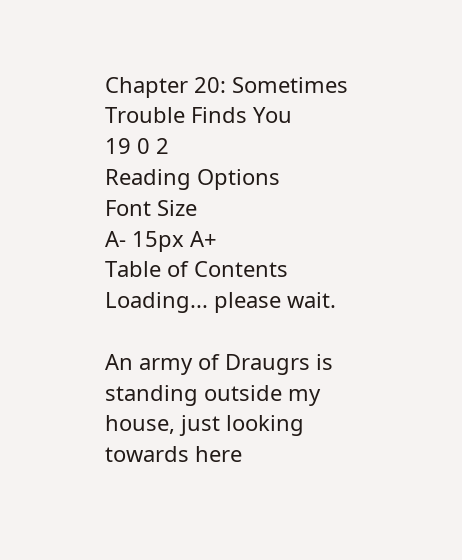Chapter 20: Sometimes Trouble Finds You
19 0 2
Reading Options
Font Size
A- 15px A+
Table of Contents
Loading... please wait.

An army of Draugrs is standing outside my house, just looking towards here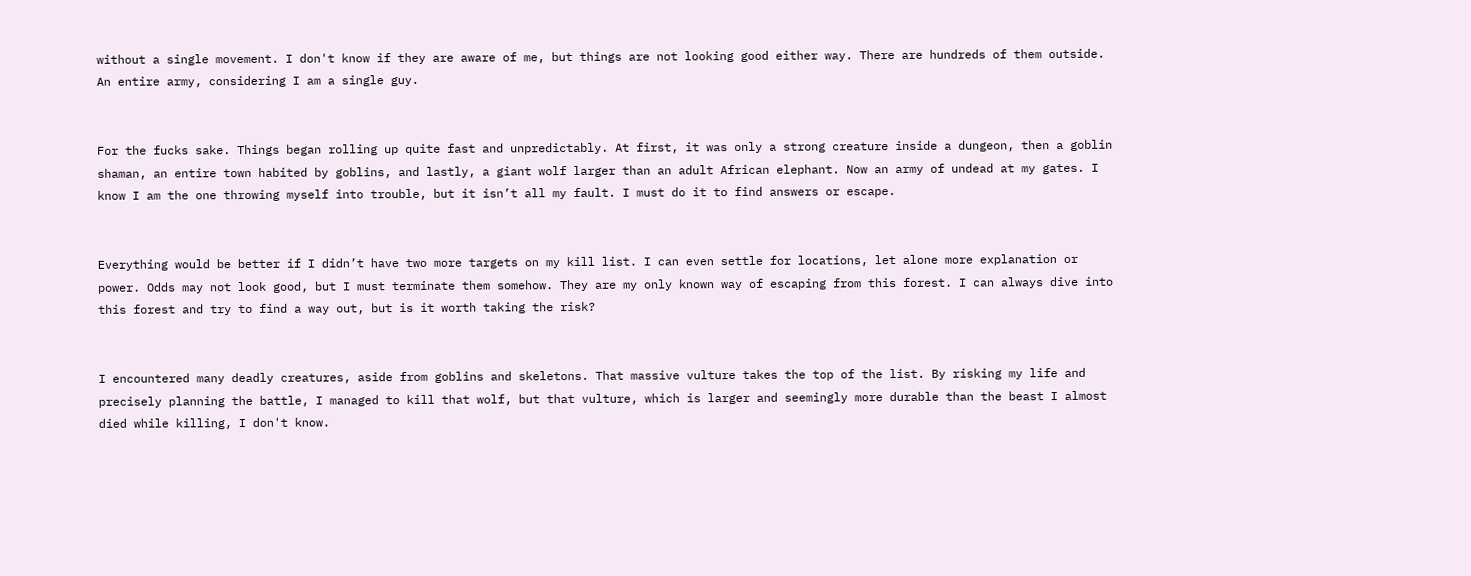without a single movement. I don't know if they are aware of me, but things are not looking good either way. There are hundreds of them outside. An entire army, considering I am a single guy.


For the fucks sake. Things began rolling up quite fast and unpredictably. At first, it was only a strong creature inside a dungeon, then a goblin shaman, an entire town habited by goblins, and lastly, a giant wolf larger than an adult African elephant. Now an army of undead at my gates. I know I am the one throwing myself into trouble, but it isn’t all my fault. I must do it to find answers or escape.


Everything would be better if I didn’t have two more targets on my kill list. I can even settle for locations, let alone more explanation or power. Odds may not look good, but I must terminate them somehow. They are my only known way of escaping from this forest. I can always dive into this forest and try to find a way out, but is it worth taking the risk?


I encountered many deadly creatures, aside from goblins and skeletons. That massive vulture takes the top of the list. By risking my life and precisely planning the battle, I managed to kill that wolf, but that vulture, which is larger and seemingly more durable than the beast I almost died while killing, I don't know.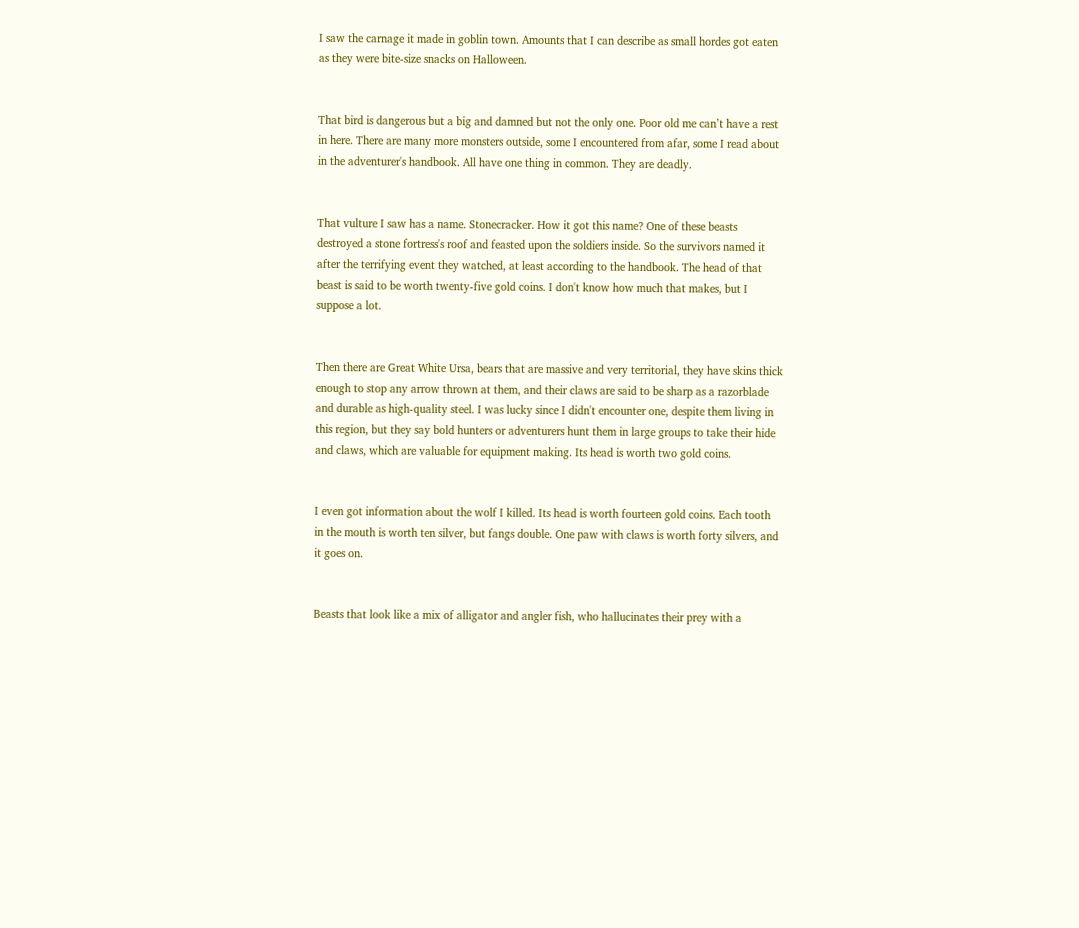I saw the carnage it made in goblin town. Amounts that I can describe as small hordes got eaten as they were bite-size snacks on Halloween.


That bird is dangerous but a big and damned but not the only one. Poor old me can’t have a rest in here. There are many more monsters outside, some I encountered from afar, some I read about in the adventurer's handbook. All have one thing in common. They are deadly.


That vulture I saw has a name. Stonecracker. How it got this name? One of these beasts destroyed a stone fortress's roof and feasted upon the soldiers inside. So the survivors named it after the terrifying event they watched, at least according to the handbook. The head of that beast is said to be worth twenty-five gold coins. I don't know how much that makes, but I suppose a lot.


Then there are Great White Ursa, bears that are massive and very territorial, they have skins thick enough to stop any arrow thrown at them, and their claws are said to be sharp as a razorblade and durable as high-quality steel. I was lucky since I didn't encounter one, despite them living in this region, but they say bold hunters or adventurers hunt them in large groups to take their hide and claws, which are valuable for equipment making. Its head is worth two gold coins.


I even got information about the wolf I killed. Its head is worth fourteen gold coins. Each tooth in the mouth is worth ten silver, but fangs double. One paw with claws is worth forty silvers, and it goes on.


Beasts that look like a mix of alligator and angler fish, who hallucinates their prey with a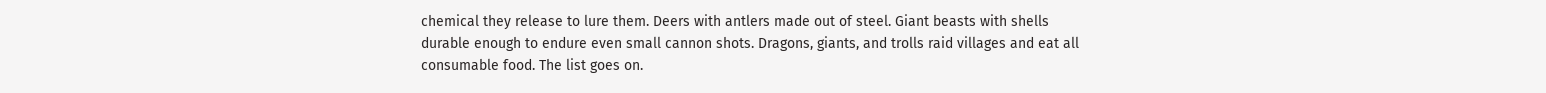chemical they release to lure them. Deers with antlers made out of steel. Giant beasts with shells durable enough to endure even small cannon shots. Dragons, giants, and trolls raid villages and eat all consumable food. The list goes on.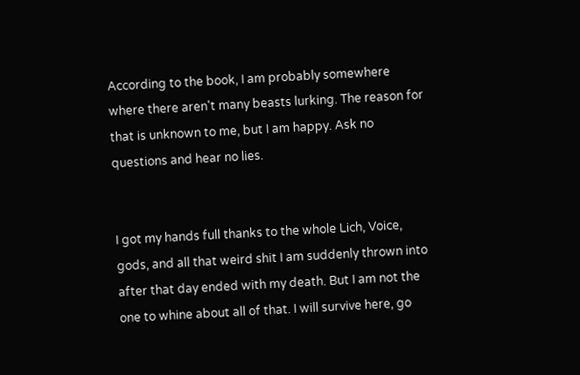According to the book, I am probably somewhere where there aren't many beasts lurking. The reason for that is unknown to me, but I am happy. Ask no questions and hear no lies.


I got my hands full thanks to the whole Lich, Voice, gods, and all that weird shit I am suddenly thrown into after that day ended with my death. But I am not the one to whine about all of that. I will survive here, go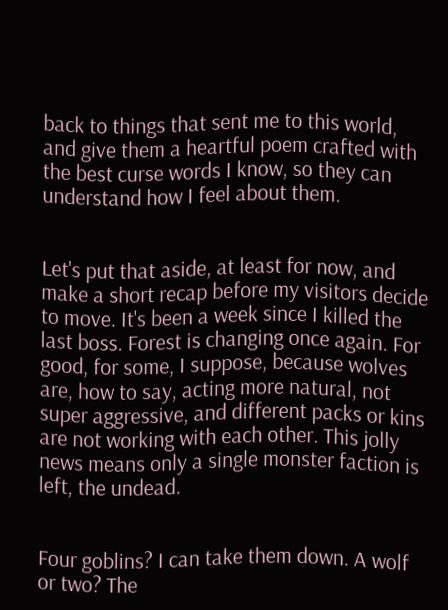back to things that sent me to this world, and give them a heartful poem crafted with the best curse words I know, so they can understand how I feel about them.


Let's put that aside, at least for now, and make a short recap before my visitors decide to move. It's been a week since I killed the last boss. Forest is changing once again. For good, for some, I suppose, because wolves are, how to say, acting more natural, not super aggressive, and different packs or kins are not working with each other. This jolly news means only a single monster faction is left, the undead.


Four goblins? I can take them down. A wolf or two? The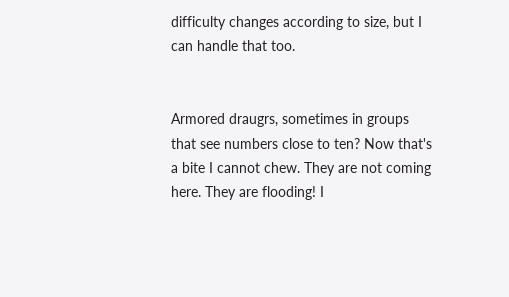difficulty changes according to size, but I can handle that too.


Armored draugrs, sometimes in groups that see numbers close to ten? Now that's a bite I cannot chew. They are not coming here. They are flooding! I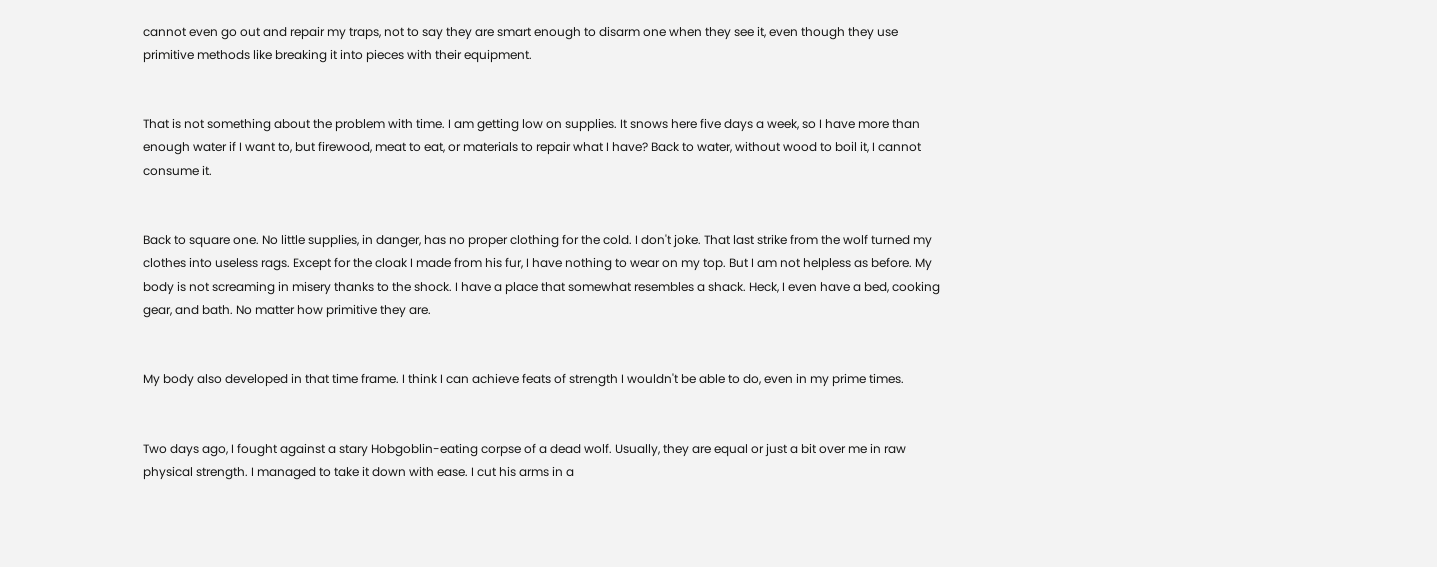cannot even go out and repair my traps, not to say they are smart enough to disarm one when they see it, even though they use primitive methods like breaking it into pieces with their equipment.


That is not something about the problem with time. I am getting low on supplies. It snows here five days a week, so I have more than enough water if I want to, but firewood, meat to eat, or materials to repair what I have? Back to water, without wood to boil it, I cannot consume it.


Back to square one. No little supplies, in danger, has no proper clothing for the cold. I don't joke. That last strike from the wolf turned my clothes into useless rags. Except for the cloak I made from his fur, I have nothing to wear on my top. But I am not helpless as before. My body is not screaming in misery thanks to the shock. I have a place that somewhat resembles a shack. Heck, I even have a bed, cooking gear, and bath. No matter how primitive they are.


My body also developed in that time frame. I think I can achieve feats of strength I wouldn't be able to do, even in my prime times.


Two days ago, I fought against a stary Hobgoblin-eating corpse of a dead wolf. Usually, they are equal or just a bit over me in raw physical strength. I managed to take it down with ease. I cut his arms in a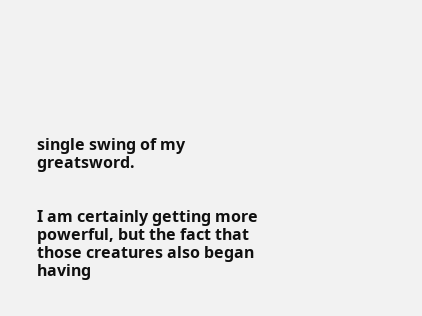single swing of my greatsword.


I am certainly getting more powerful, but the fact that those creatures also began having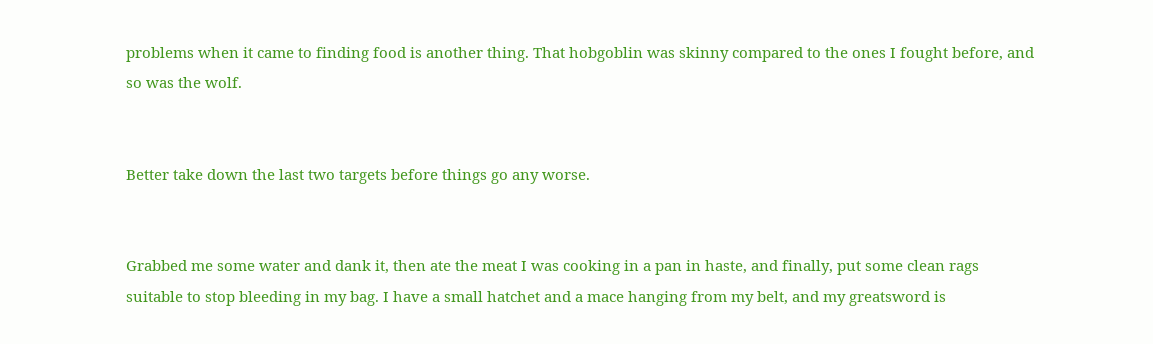problems when it came to finding food is another thing. That hobgoblin was skinny compared to the ones I fought before, and so was the wolf.


Better take down the last two targets before things go any worse.


Grabbed me some water and dank it, then ate the meat I was cooking in a pan in haste, and finally, put some clean rags suitable to stop bleeding in my bag. I have a small hatchet and a mace hanging from my belt, and my greatsword is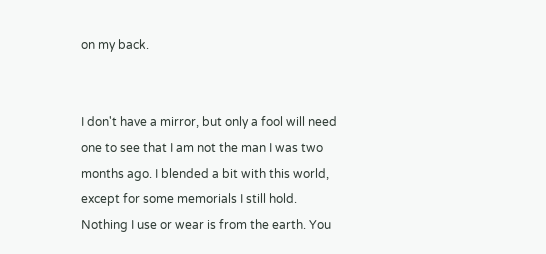on my back.


I don't have a mirror, but only a fool will need one to see that I am not the man I was two months ago. I blended a bit with this world, except for some memorials I still hold. Nothing I use or wear is from the earth. You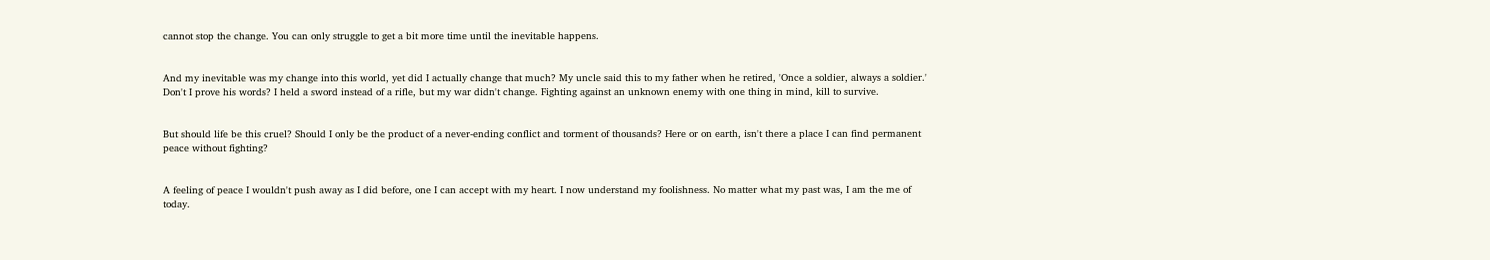cannot stop the change. You can only struggle to get a bit more time until the inevitable happens.


And my inevitable was my change into this world, yet did I actually change that much? My uncle said this to my father when he retired, 'Once a soldier, always a soldier.' Don't I prove his words? I held a sword instead of a rifle, but my war didn't change. Fighting against an unknown enemy with one thing in mind, kill to survive.


But should life be this cruel? Should I only be the product of a never-ending conflict and torment of thousands? Here or on earth, isn't there a place I can find permanent peace without fighting?


A feeling of peace I wouldn't push away as I did before, one I can accept with my heart. I now understand my foolishness. No matter what my past was, I am the me of today.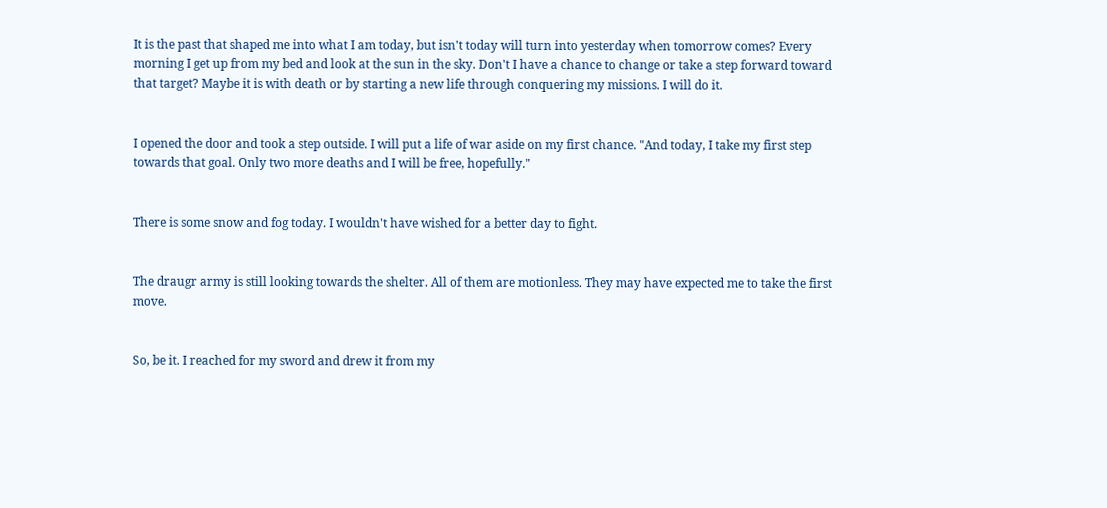It is the past that shaped me into what I am today, but isn't today will turn into yesterday when tomorrow comes? Every morning I get up from my bed and look at the sun in the sky. Don't I have a chance to change or take a step forward toward that target? Maybe it is with death or by starting a new life through conquering my missions. I will do it.


I opened the door and took a step outside. I will put a life of war aside on my first chance. "And today, I take my first step towards that goal. Only two more deaths and I will be free, hopefully."


There is some snow and fog today. I wouldn't have wished for a better day to fight.


The draugr army is still looking towards the shelter. All of them are motionless. They may have expected me to take the first move.


So, be it. I reached for my sword and drew it from my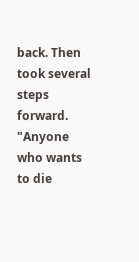back. Then took several steps forward. "Anyone who wants to die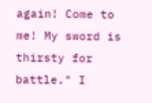again! Come to me! My sword is thirsty for battle." I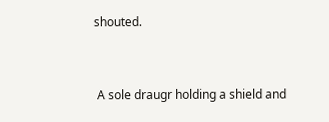shouted.


 A sole draugr holding a shield and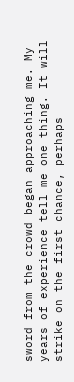sword from the crowd began approaching me. My years of experience tell me one thing. It will strike on the first chance, perhaps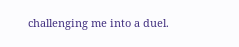challenging me into a duel.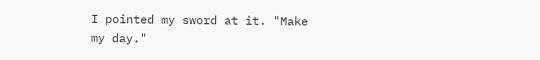I pointed my sword at it. "Make my day."